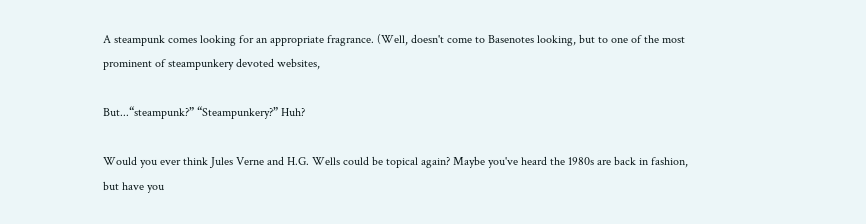A steampunk comes looking for an appropriate fragrance. (Well, doesn't come to Basenotes looking, but to one of the most prominent of steampunkery devoted websites,

But...“steampunk?” “Steampunkery?” Huh?

Would you ever think Jules Verne and H.G. Wells could be topical again? Maybe you've heard the 1980s are back in fashion, but have you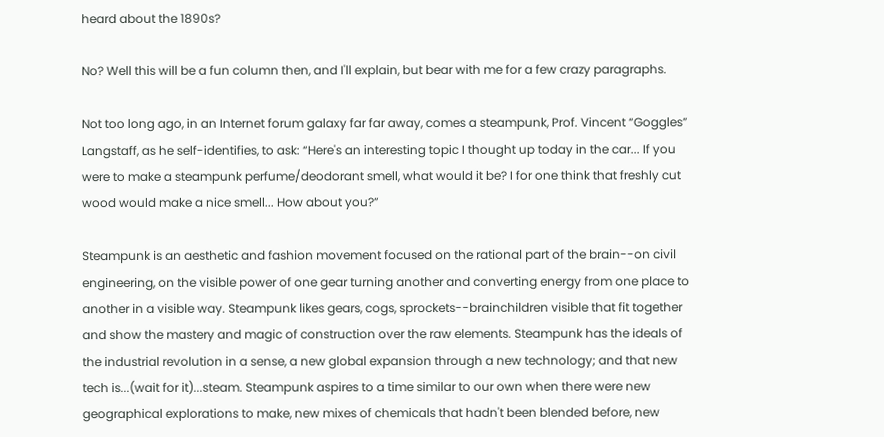heard about the 1890s?

No? Well this will be a fun column then, and I'll explain, but bear with me for a few crazy paragraphs.

Not too long ago, in an Internet forum galaxy far far away, comes a steampunk, Prof. Vincent “Goggles” Langstaff, as he self-identifies, to ask: “Here's an interesting topic I thought up today in the car... If you were to make a steampunk perfume/deodorant smell, what would it be? I for one think that freshly cut wood would make a nice smell... How about you?”

Steampunk is an aesthetic and fashion movement focused on the rational part of the brain--on civil engineering, on the visible power of one gear turning another and converting energy from one place to another in a visible way. Steampunk likes gears, cogs, sprockets--brainchildren visible that fit together and show the mastery and magic of construction over the raw elements. Steampunk has the ideals of the industrial revolution in a sense, a new global expansion through a new technology; and that new tech is...(wait for it)...steam. Steampunk aspires to a time similar to our own when there were new geographical explorations to make, new mixes of chemicals that hadn't been blended before, new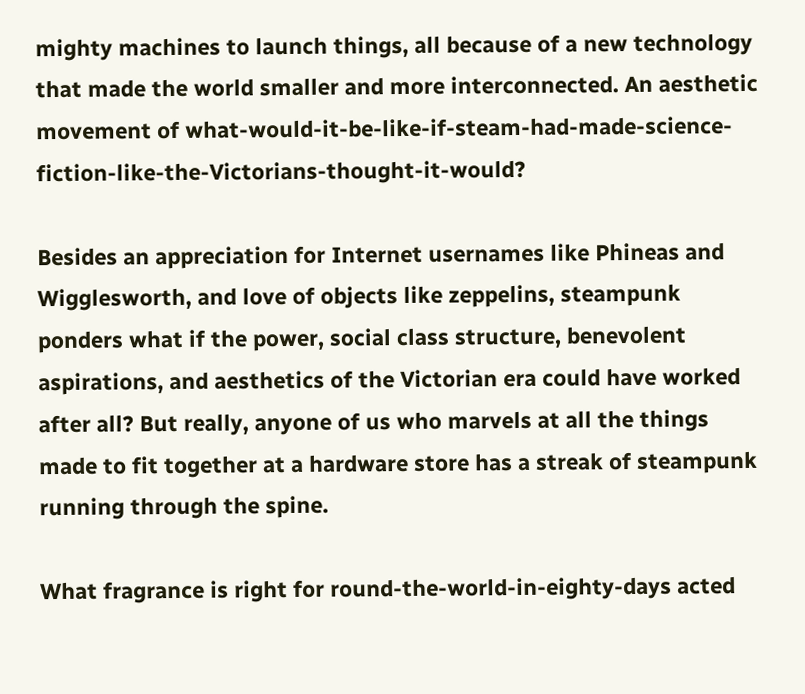mighty machines to launch things, all because of a new technology that made the world smaller and more interconnected. An aesthetic movement of what-would-it-be-like-if-steam-had-made-science-fiction-like-the-Victorians-thought-it-would?

Besides an appreciation for Internet usernames like Phineas and Wigglesworth, and love of objects like zeppelins, steampunk ponders what if the power, social class structure, benevolent aspirations, and aesthetics of the Victorian era could have worked after all? But really, anyone of us who marvels at all the things made to fit together at a hardware store has a streak of steampunk running through the spine.

What fragrance is right for round-the-world-in-eighty-days acted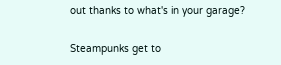out thanks to what's in your garage?

Steampunks get to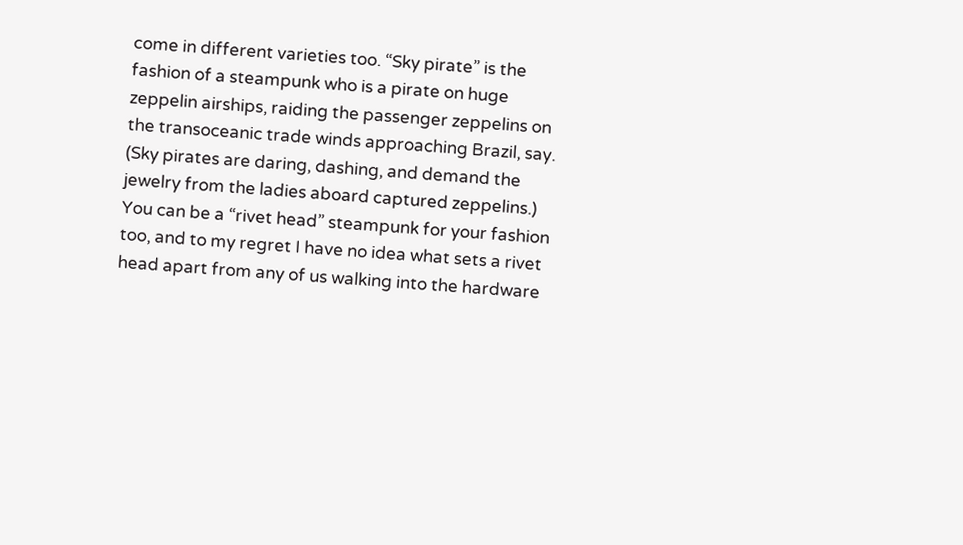come in different varieties too. “Sky pirate” is the fashion of a steampunk who is a pirate on huge zeppelin airships, raiding the passenger zeppelins on the transoceanic trade winds approaching Brazil, say. (Sky pirates are daring, dashing, and demand the jewelry from the ladies aboard captured zeppelins.) You can be a “rivet head” steampunk for your fashion too, and to my regret I have no idea what sets a rivet head apart from any of us walking into the hardware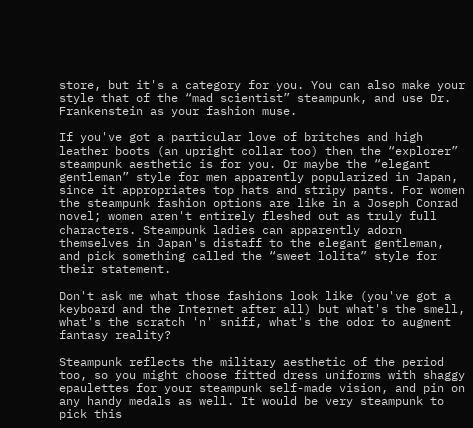store, but it's a category for you. You can also make your style that of the “mad scientist” steampunk, and use Dr. Frankenstein as your fashion muse.

If you've got a particular love of britches and high leather boots (an upright collar too) then the “explorer” steampunk aesthetic is for you. Or maybe the “elegant gentleman” style for men apparently popularized in Japan, since it appropriates top hats and stripy pants. For women the steampunk fashion options are like in a Joseph Conrad novel; women aren't entirely fleshed out as truly full characters. Steampunk ladies can apparently adorn themselves in Japan's distaff to the elegant gentleman, and pick something called the “sweet lolita” style for their statement.

Don't ask me what those fashions look like (you've got a keyboard and the Internet after all) but what's the smell, what's the scratch 'n' sniff, what's the odor to augment fantasy reality?

Steampunk reflects the military aesthetic of the period too, so you might choose fitted dress uniforms with shaggy epaulettes for your steampunk self-made vision, and pin on any handy medals as well. It would be very steampunk to pick this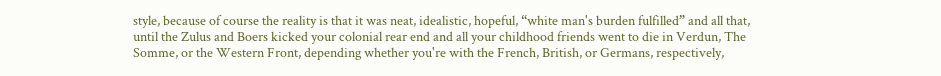style, because of course the reality is that it was neat, idealistic, hopeful, “white man's burden fulfilled” and all that, until the Zulus and Boers kicked your colonial rear end and all your childhood friends went to die in Verdun, The Somme, or the Western Front, depending whether you're with the French, British, or Germans, respectively,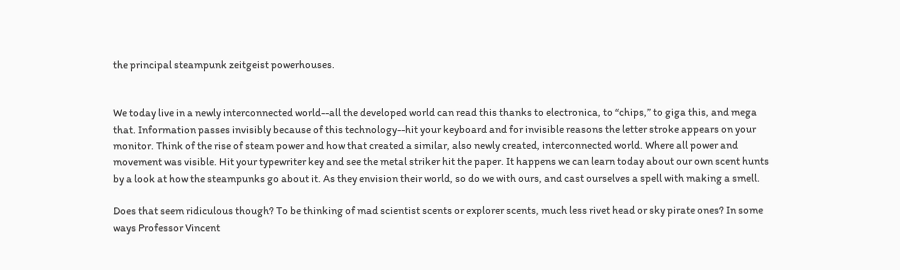the principal steampunk zeitgeist powerhouses.


We today live in a newly interconnected world--all the developed world can read this thanks to electronica, to “chips,” to giga this, and mega that. Information passes invisibly because of this technology--hit your keyboard and for invisible reasons the letter stroke appears on your monitor. Think of the rise of steam power and how that created a similar, also newly created, interconnected world. Where all power and movement was visible. Hit your typewriter key and see the metal striker hit the paper. It happens we can learn today about our own scent hunts by a look at how the steampunks go about it. As they envision their world, so do we with ours, and cast ourselves a spell with making a smell.

Does that seem ridiculous though? To be thinking of mad scientist scents or explorer scents, much less rivet head or sky pirate ones? In some ways Professor Vincent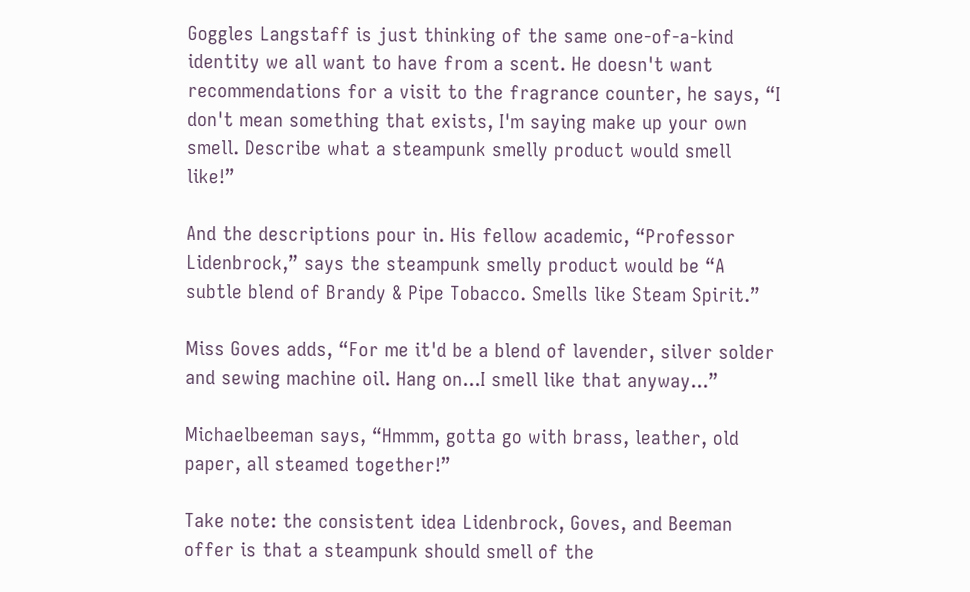Goggles Langstaff is just thinking of the same one-of-a-kind identity we all want to have from a scent. He doesn't want recommendations for a visit to the fragrance counter, he says, “I don't mean something that exists, I'm saying make up your own smell. Describe what a steampunk smelly product would smell like!”

And the descriptions pour in. His fellow academic, “Professor Lidenbrock,” says the steampunk smelly product would be “A subtle blend of Brandy & Pipe Tobacco. Smells like Steam Spirit.”

Miss Goves adds, “For me it'd be a blend of lavender, silver solder and sewing machine oil. Hang on...I smell like that anyway...”

Michaelbeeman says, “Hmmm, gotta go with brass, leather, old paper, all steamed together!”

Take note: the consistent idea Lidenbrock, Goves, and Beeman offer is that a steampunk should smell of the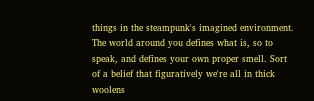things in the steampunk's imagined environment. The world around you defines what is, so to speak, and defines your own proper smell. Sort of a belief that figuratively we're all in thick woolens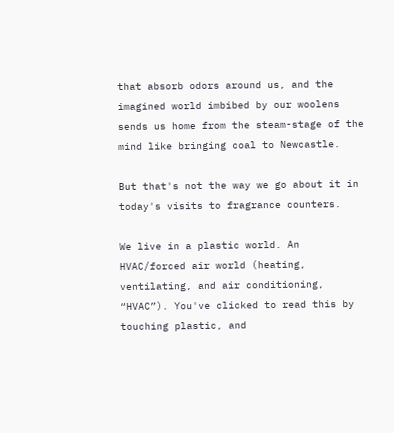that absorb odors around us, and the imagined world imbibed by our woolens sends us home from the steam-stage of the mind like bringing coal to Newcastle.

But that's not the way we go about it in today's visits to fragrance counters.

We live in a plastic world. An HVAC/forced air world (heating, ventilating, and air conditioning, “HVAC”). You've clicked to read this by touching plastic, and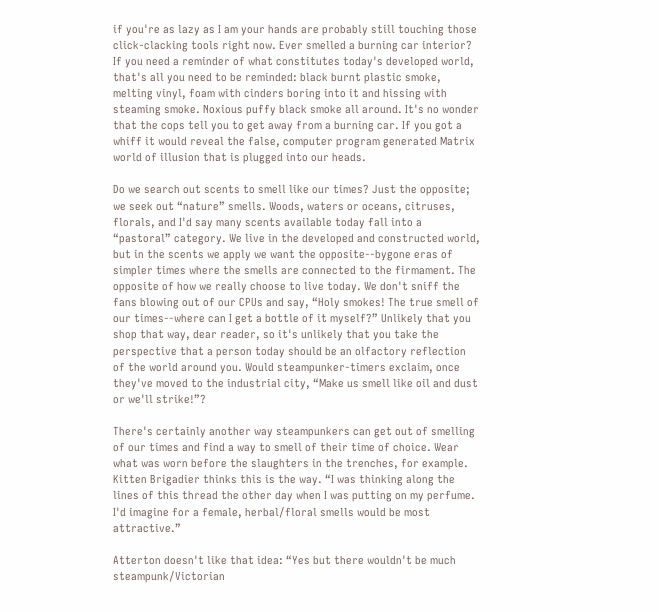if you're as lazy as I am your hands are probably still touching those click-clacking tools right now. Ever smelled a burning car interior? If you need a reminder of what constitutes today's developed world, that's all you need to be reminded: black burnt plastic smoke, melting vinyl, foam with cinders boring into it and hissing with steaming smoke. Noxious puffy black smoke all around. It's no wonder that the cops tell you to get away from a burning car. If you got a whiff it would reveal the false, computer program generated Matrix world of illusion that is plugged into our heads.

Do we search out scents to smell like our times? Just the opposite; we seek out “nature” smells. Woods, waters or oceans, citruses, florals, and I'd say many scents available today fall into a “pastoral” category. We live in the developed and constructed world, but in the scents we apply we want the opposite--bygone eras of simpler times where the smells are connected to the firmament. The opposite of how we really choose to live today. We don't sniff the fans blowing out of our CPUs and say, “Holy smokes! The true smell of our times--where can I get a bottle of it myself?” Unlikely that you shop that way, dear reader, so it's unlikely that you take the perspective that a person today should be an olfactory reflection of the world around you. Would steampunker-timers exclaim, once they've moved to the industrial city, “Make us smell like oil and dust or we'll strike!”?

There's certainly another way steampunkers can get out of smelling of our times and find a way to smell of their time of choice. Wear what was worn before the slaughters in the trenches, for example. Kitten Brigadier thinks this is the way. “I was thinking along the lines of this thread the other day when I was putting on my perfume. I'd imagine for a female, herbal/floral smells would be most attractive.”

Atterton doesn't like that idea: “Yes but there wouldn't be much steampunk/Victorian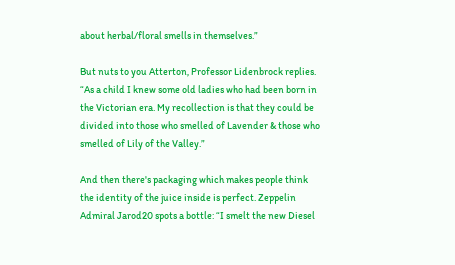about herbal/floral smells in themselves.”

But nuts to you Atterton, Professor Lidenbrock replies. “As a child I knew some old ladies who had been born in the Victorian era. My recollection is that they could be divided into those who smelled of Lavender & those who smelled of Lily of the Valley.”

And then there's packaging which makes people think the identity of the juice inside is perfect. Zeppelin Admiral Jarod20 spots a bottle: “I smelt the new Diesel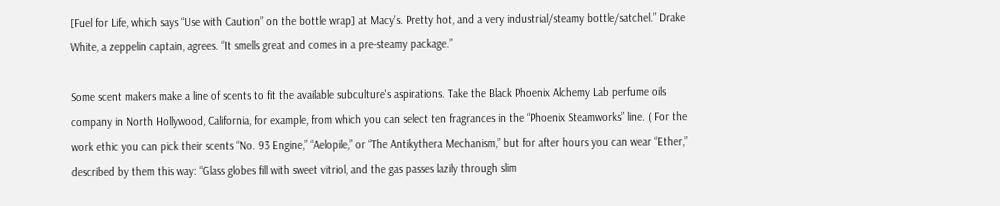[Fuel for Life, which says “Use with Caution” on the bottle wrap] at Macy's. Pretty hot, and a very industrial/steamy bottle/satchel.” Drake White, a zeppelin captain, agrees. “It smells great and comes in a pre-steamy package.”

Some scent makers make a line of scents to fit the available subculture's aspirations. Take the Black Phoenix Alchemy Lab perfume oils company in North Hollywood, California, for example, from which you can select ten fragrances in the “Phoenix Steamworks” line. ( For the work ethic you can pick their scents “No. 93 Engine,” “Aelopile,” or “The Antikythera Mechanism,” but for after hours you can wear “Ether,” described by them this way: “Glass globes fill with sweet vitriol, and the gas passes lazily through slim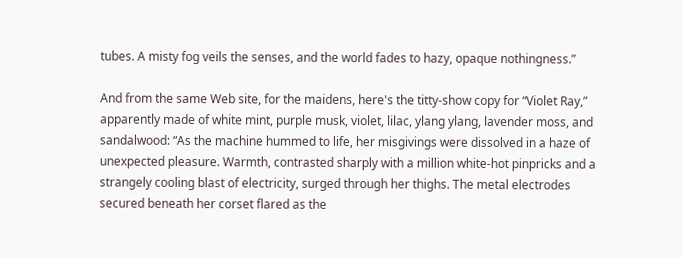tubes. A misty fog veils the senses, and the world fades to hazy, opaque nothingness.”

And from the same Web site, for the maidens, here's the titty-show copy for “Violet Ray,” apparently made of white mint, purple musk, violet, lilac, ylang ylang, lavender moss, and sandalwood: “As the machine hummed to life, her misgivings were dissolved in a haze of unexpected pleasure. Warmth, contrasted sharply with a million white-hot pinpricks and a strangely cooling blast of electricity, surged through her thighs. The metal electrodes secured beneath her corset flared as the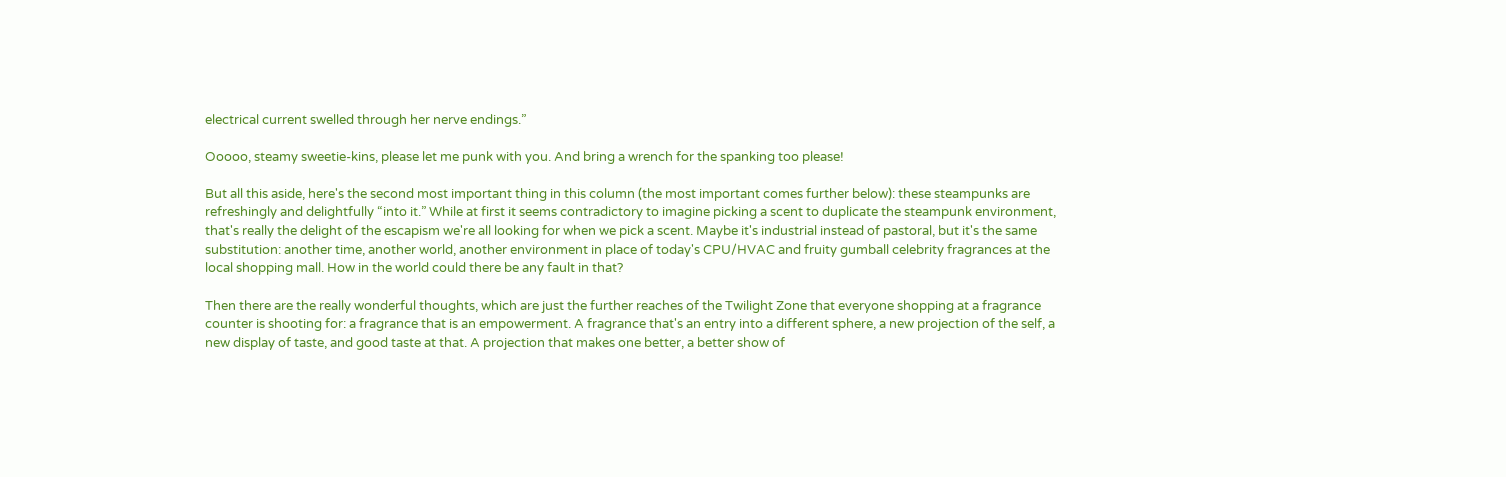electrical current swelled through her nerve endings.”

Ooooo, steamy sweetie-kins, please let me punk with you. And bring a wrench for the spanking too please!

But all this aside, here's the second most important thing in this column (the most important comes further below): these steampunks are refreshingly and delightfully “into it.” While at first it seems contradictory to imagine picking a scent to duplicate the steampunk environment, that's really the delight of the escapism we're all looking for when we pick a scent. Maybe it's industrial instead of pastoral, but it's the same substitution: another time, another world, another environment in place of today's CPU/HVAC and fruity gumball celebrity fragrances at the local shopping mall. How in the world could there be any fault in that?

Then there are the really wonderful thoughts, which are just the further reaches of the Twilight Zone that everyone shopping at a fragrance counter is shooting for: a fragrance that is an empowerment. A fragrance that's an entry into a different sphere, a new projection of the self, a new display of taste, and good taste at that. A projection that makes one better, a better show of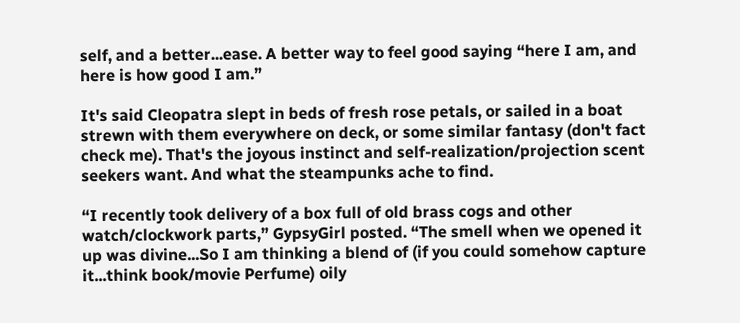self, and a better...ease. A better way to feel good saying “here I am, and here is how good I am.”

It's said Cleopatra slept in beds of fresh rose petals, or sailed in a boat strewn with them everywhere on deck, or some similar fantasy (don't fact check me). That's the joyous instinct and self-realization/projection scent seekers want. And what the steampunks ache to find.

“I recently took delivery of a box full of old brass cogs and other watch/clockwork parts,” GypsyGirl posted. “The smell when we opened it up was divine...So I am thinking a blend of (if you could somehow capture it...think book/movie Perfume) oily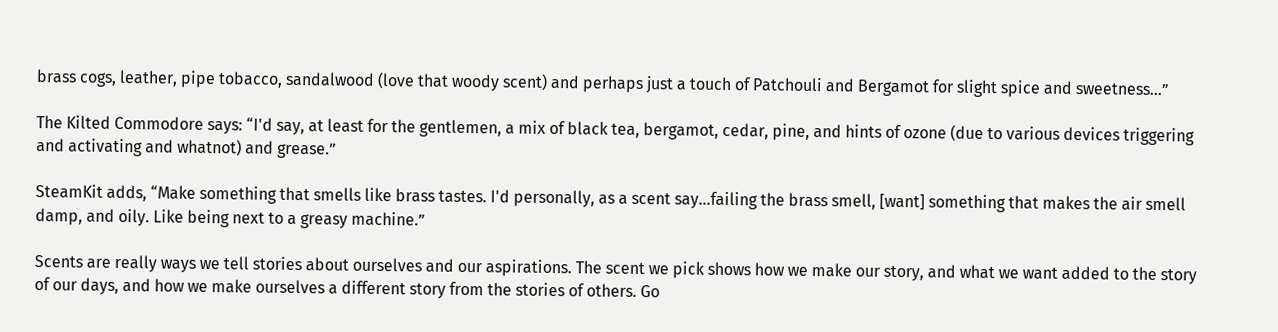brass cogs, leather, pipe tobacco, sandalwood (love that woody scent) and perhaps just a touch of Patchouli and Bergamot for slight spice and sweetness...”

The Kilted Commodore says: “I'd say, at least for the gentlemen, a mix of black tea, bergamot, cedar, pine, and hints of ozone (due to various devices triggering and activating and whatnot) and grease.”

SteamKit adds, “Make something that smells like brass tastes. I'd personally, as a scent say...failing the brass smell, [want] something that makes the air smell damp, and oily. Like being next to a greasy machine.”

Scents are really ways we tell stories about ourselves and our aspirations. The scent we pick shows how we make our story, and what we want added to the story of our days, and how we make ourselves a different story from the stories of others. Go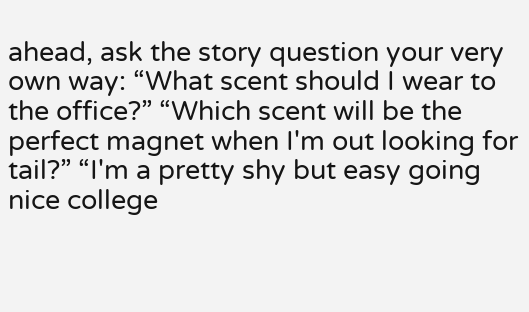ahead, ask the story question your very own way: “What scent should I wear to the office?” “Which scent will be the perfect magnet when I'm out looking for tail?” “I'm a pretty shy but easy going nice college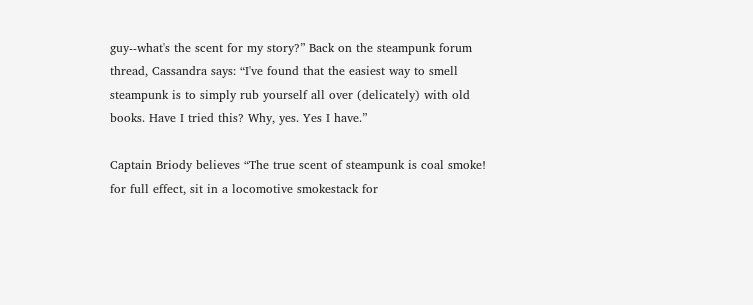guy--what's the scent for my story?” Back on the steampunk forum thread, Cassandra says: “I've found that the easiest way to smell steampunk is to simply rub yourself all over (delicately) with old books. Have I tried this? Why, yes. Yes I have.”

Captain Briody believes “The true scent of steampunk is coal smoke! for full effect, sit in a locomotive smokestack for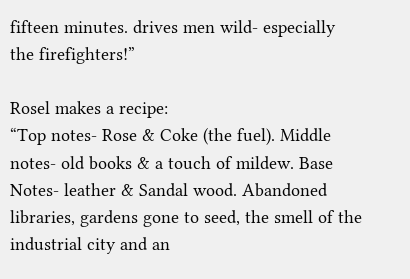fifteen minutes. drives men wild- especially the firefighters!”

Rosel makes a recipe:
“Top notes- Rose & Coke (the fuel). Middle notes- old books & a touch of mildew. Base Notes- leather & Sandal wood. Abandoned libraries, gardens gone to seed, the smell of the industrial city and an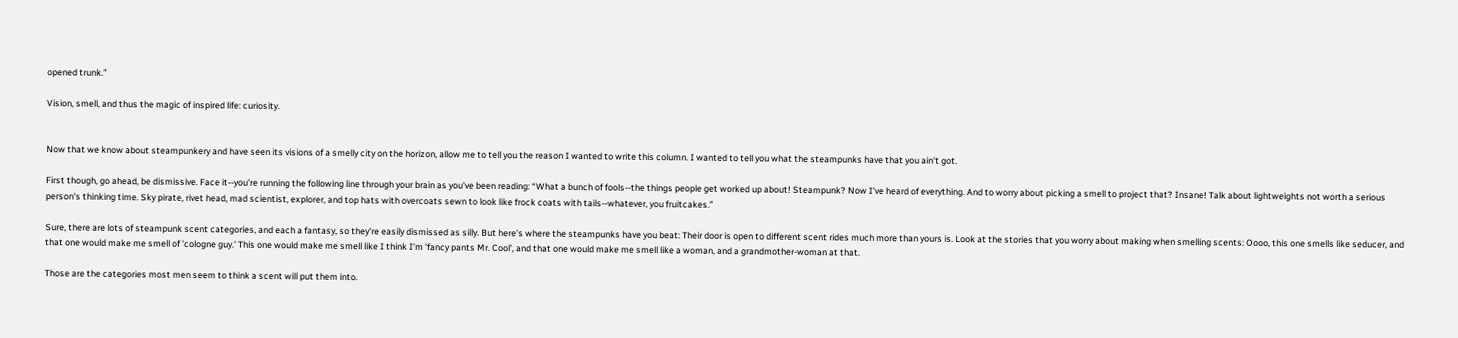opened trunk.”

Vision, smell, and thus the magic of inspired life: curiosity.


Now that we know about steampunkery and have seen its visions of a smelly city on the horizon, allow me to tell you the reason I wanted to write this column. I wanted to tell you what the steampunks have that you ain't got.

First though, go ahead, be dismissive. Face it--you're running the following line through your brain as you've been reading: “What a bunch of fools--the things people get worked up about! Steampunk? Now I've heard of everything. And to worry about picking a smell to project that? Insane! Talk about lightweights not worth a serious person's thinking time. Sky pirate, rivet head, mad scientist, explorer, and top hats with overcoats sewn to look like frock coats with tails--whatever, you fruitcakes.”

Sure, there are lots of steampunk scent categories, and each a fantasy, so they're easily dismissed as silly. But here's where the steampunks have you beat: Their door is open to different scent rides much more than yours is. Look at the stories that you worry about making when smelling scents: Oooo, this one smells like seducer, and that one would make me smell of 'cologne guy.' This one would make me smell like I think I'm 'fancy pants Mr. Cool', and that one would make me smell like a woman, and a grandmother-woman at that.

Those are the categories most men seem to think a scent will put them into.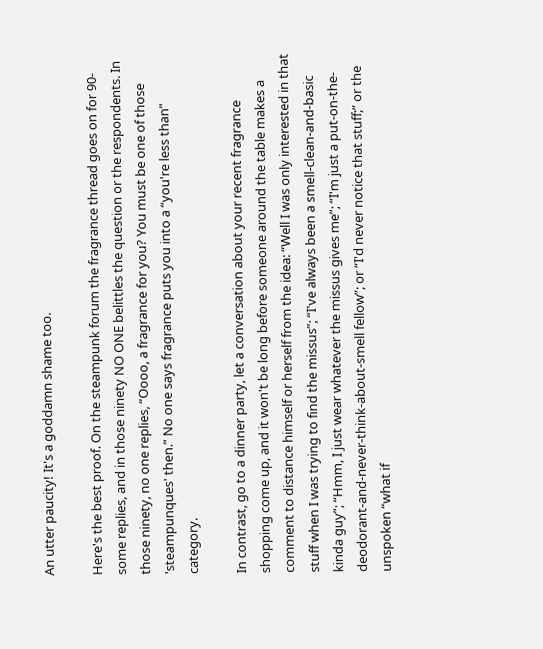An utter paucity! It's a goddamn shame too.

Here's the best proof. On the steampunk forum the fragrance thread goes on for 90-some replies, and in those ninety NO ONE belittles the question or the respondents. In those ninety, no one replies, “Oooo, a fragrance for you? You must be one of those 'steampunques' then.” No one says fragrance puts you into a “you're less than” category.

In contrast, go to a dinner party, let a conversation about your recent fragrance shopping come up, and it won't be long before someone around the table makes a comment to distance himself or herself from the idea: “Well I was only interested in that stuff when I was trying to find the missus”; “I've always been a smell-clean-and-basic kinda guy”; “Hmm, I just wear whatever the missus gives me”; “I'm just a put-on-the-deodorant-and-never-think-about-smell fellow”; or “I'd never notice that stuff;” or the unspoken “what if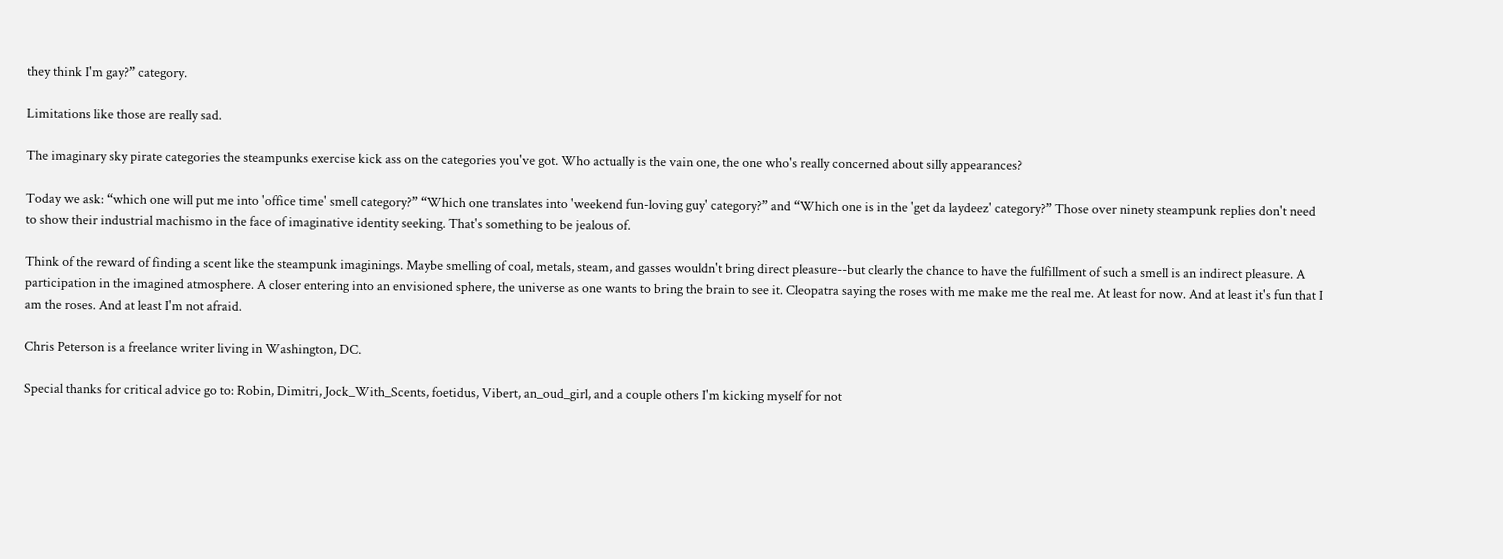they think I'm gay?” category.

Limitations like those are really sad.

The imaginary sky pirate categories the steampunks exercise kick ass on the categories you've got. Who actually is the vain one, the one who's really concerned about silly appearances?

Today we ask: “which one will put me into 'office time' smell category?” “Which one translates into 'weekend fun-loving guy' category?” and “Which one is in the 'get da laydeez' category?” Those over ninety steampunk replies don't need to show their industrial machismo in the face of imaginative identity seeking. That's something to be jealous of.

Think of the reward of finding a scent like the steampunk imaginings. Maybe smelling of coal, metals, steam, and gasses wouldn't bring direct pleasure--but clearly the chance to have the fulfillment of such a smell is an indirect pleasure. A participation in the imagined atmosphere. A closer entering into an envisioned sphere, the universe as one wants to bring the brain to see it. Cleopatra saying the roses with me make me the real me. At least for now. And at least it's fun that I am the roses. And at least I'm not afraid.

Chris Peterson is a freelance writer living in Washington, DC.

Special thanks for critical advice go to: Robin, Dimitri, Jock_With_Scents, foetidus, Vibert, an_oud_girl, and a couple others I'm kicking myself for not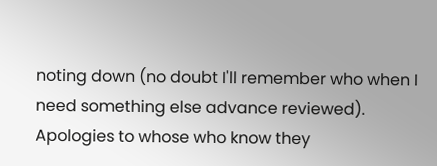noting down (no doubt I'll remember who when I need something else advance reviewed). Apologies to whose who know they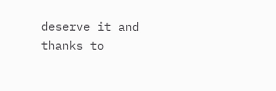deserve it and thanks to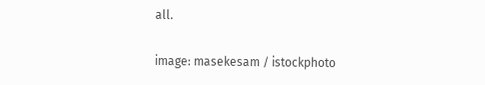all.

image: masekesam / istockphoto